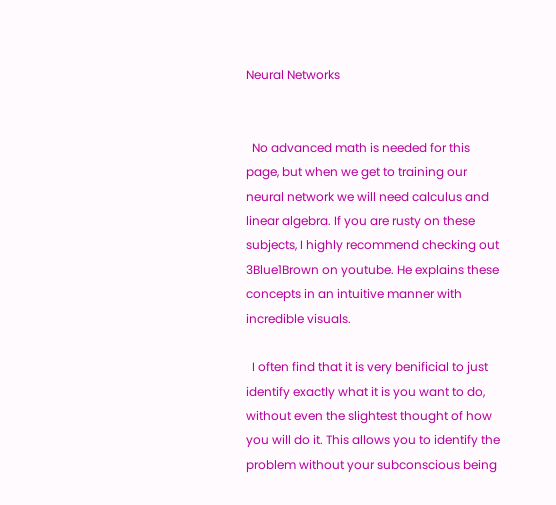Neural Networks


  No advanced math is needed for this page, but when we get to training our neural network we will need calculus and linear algebra. If you are rusty on these subjects, I highly recommend checking out 3Blue1Brown on youtube. He explains these concepts in an intuitive manner with incredible visuals.

  I often find that it is very benificial to just identify exactly what it is you want to do, without even the slightest thought of how you will do it. This allows you to identify the problem without your subconscious being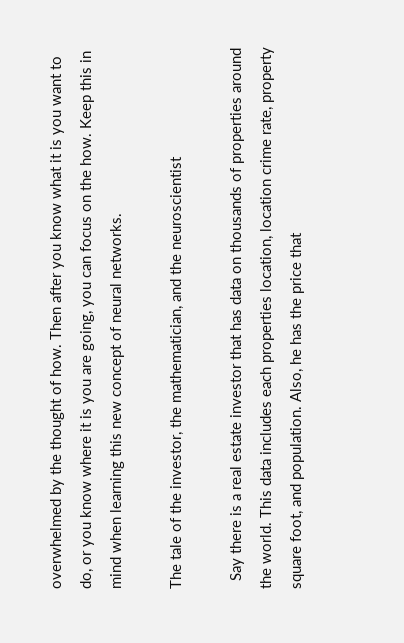overwhelmed by the thought of how. Then after you know what it is you want to do, or you know where it is you are going, you can focus on the how. Keep this in mind when learning this new concept of neural networks.

The tale of the investor, the mathematician, and the neuroscientist

  Say there is a real estate investor that has data on thousands of properties around the world. This data includes each properties location, location crime rate, property square foot, and population. Also, he has the price that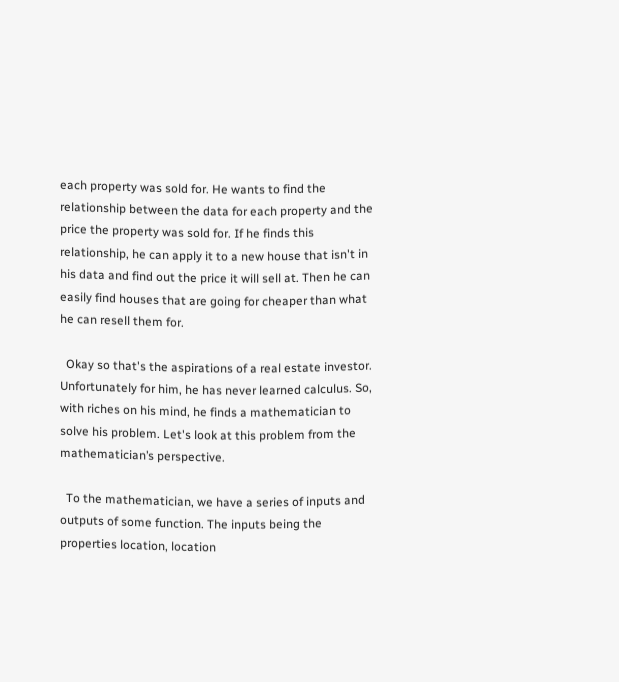each property was sold for. He wants to find the relationship between the data for each property and the price the property was sold for. If he finds this relationship, he can apply it to a new house that isn't in his data and find out the price it will sell at. Then he can easily find houses that are going for cheaper than what he can resell them for.

  Okay so that's the aspirations of a real estate investor. Unfortunately for him, he has never learned calculus. So, with riches on his mind, he finds a mathematician to solve his problem. Let's look at this problem from the mathematician’s perspective.

  To the mathematician, we have a series of inputs and outputs of some function. The inputs being the properties location, location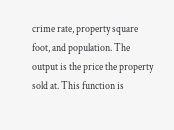crime rate, property square foot, and population. The output is the price the property sold at. This function is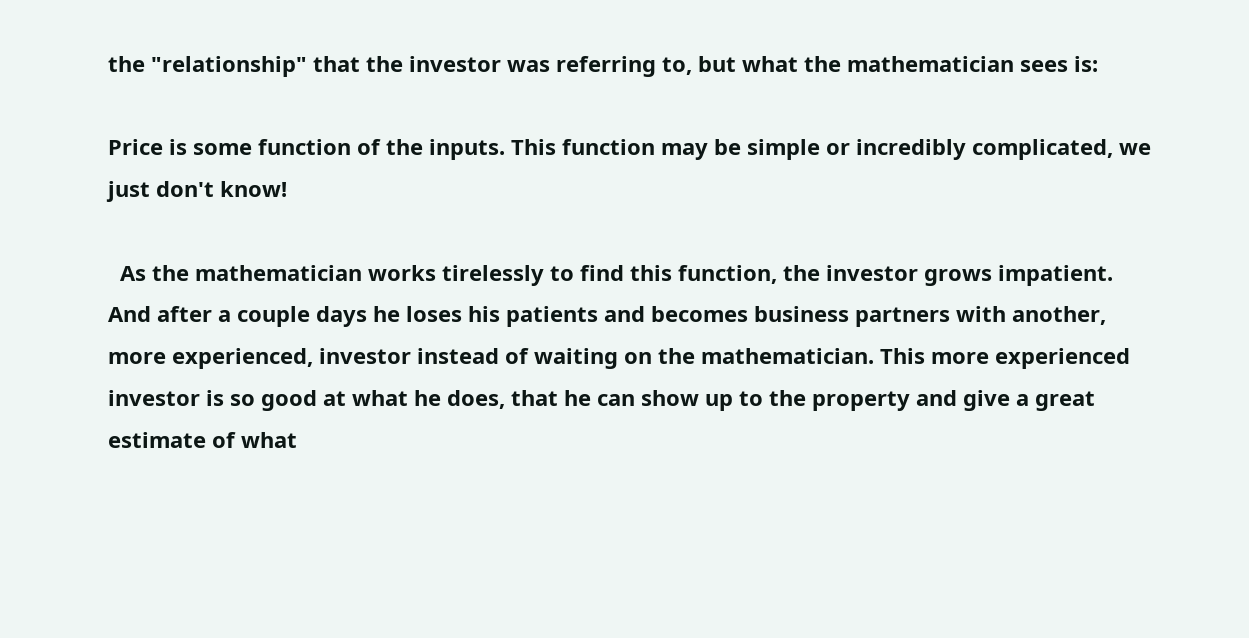the "relationship" that the investor was referring to, but what the mathematician sees is:

Price is some function of the inputs. This function may be simple or incredibly complicated, we just don't know!

  As the mathematician works tirelessly to find this function, the investor grows impatient. And after a couple days he loses his patients and becomes business partners with another, more experienced, investor instead of waiting on the mathematician. This more experienced investor is so good at what he does, that he can show up to the property and give a great estimate of what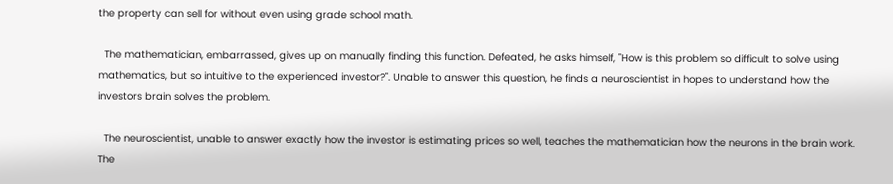the property can sell for without even using grade school math.

  The mathematician, embarrassed, gives up on manually finding this function. Defeated, he asks himself, "How is this problem so difficult to solve using mathematics, but so intuitive to the experienced investor?". Unable to answer this question, he finds a neuroscientist in hopes to understand how the investors brain solves the problem.

  The neuroscientist, unable to answer exactly how the investor is estimating prices so well, teaches the mathematician how the neurons in the brain work. The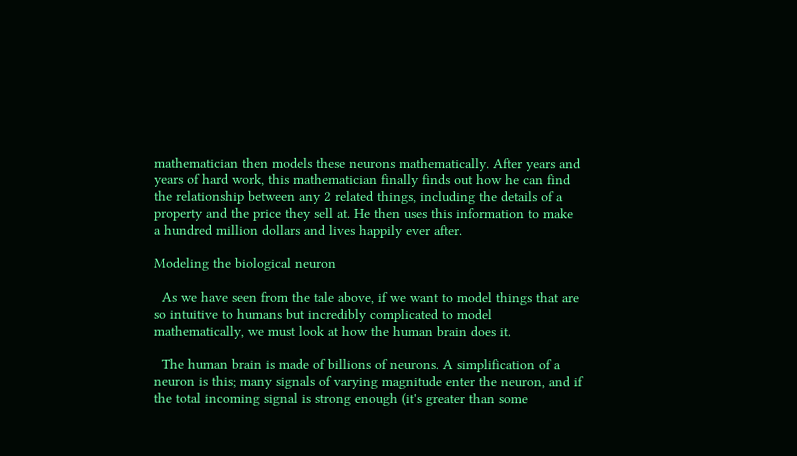mathematician then models these neurons mathematically. After years and years of hard work, this mathematician finally finds out how he can find the relationship between any 2 related things, including the details of a property and the price they sell at. He then uses this information to make a hundred million dollars and lives happily ever after.

Modeling the biological neuron

  As we have seen from the tale above, if we want to model things that are so intuitive to humans but incredibly complicated to model mathematically, we must look at how the human brain does it.

  The human brain is made of billions of neurons. A simplification of a neuron is this; many signals of varying magnitude enter the neuron, and if the total incoming signal is strong enough (it's greater than some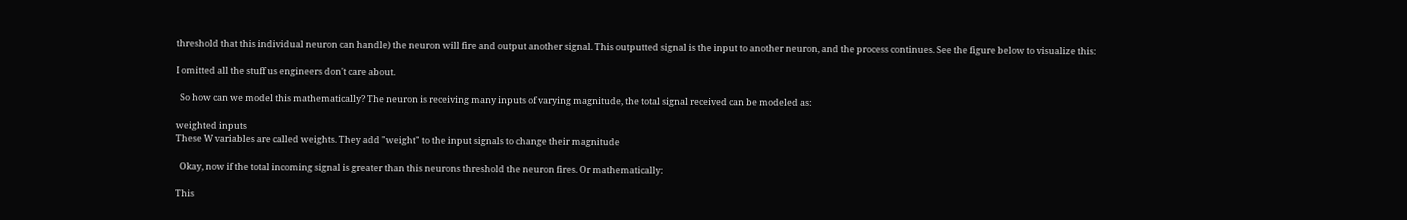threshold that this individual neuron can handle) the neuron will fire and output another signal. This outputted signal is the input to another neuron, and the process continues. See the figure below to visualize this:

I omitted all the stuff us engineers don't care about.

  So how can we model this mathematically? The neuron is receiving many inputs of varying magnitude, the total signal received can be modeled as:

weighted inputs
These W variables are called weights. They add "weight" to the input signals to change their magnitude

  Okay, now if the total incoming signal is greater than this neurons threshold the neuron fires. Or mathematically:

This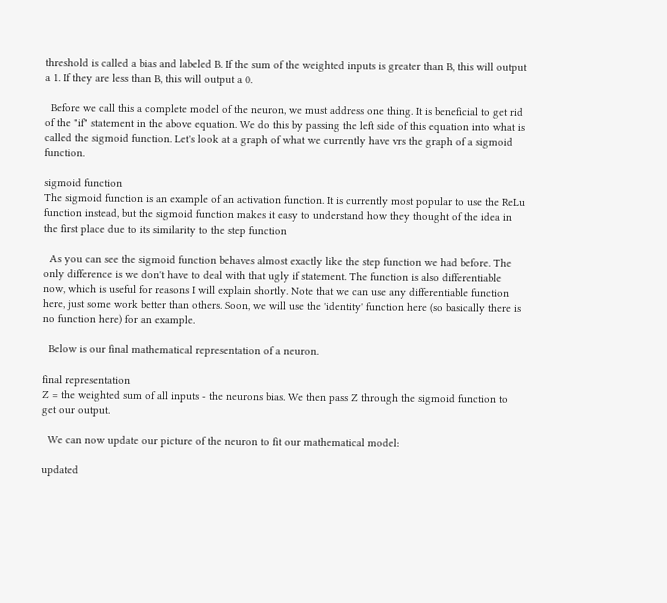threshold is called a bias and labeled B. If the sum of the weighted inputs is greater than B, this will output a 1. If they are less than B, this will output a 0.

  Before we call this a complete model of the neuron, we must address one thing. It is beneficial to get rid of the "if" statement in the above equation. We do this by passing the left side of this equation into what is called the sigmoid function. Let's look at a graph of what we currently have vrs the graph of a sigmoid function.

sigmoid function
The sigmoid function is an example of an activation function. It is currently most popular to use the ReLu function instead, but the sigmoid function makes it easy to understand how they thought of the idea in the first place due to its similarity to the step function

  As you can see the sigmoid function behaves almost exactly like the step function we had before. The only difference is we don't have to deal with that ugly if statement. The function is also differentiable now, which is useful for reasons I will explain shortly. Note that we can use any differentiable function here, just some work better than others. Soon, we will use the 'identity' function here (so basically there is no function here) for an example.

  Below is our final mathematical representation of a neuron.

final representation
Z = the weighted sum of all inputs - the neurons bias. We then pass Z through the sigmoid function to get our output.

  We can now update our picture of the neuron to fit our mathematical model:

updated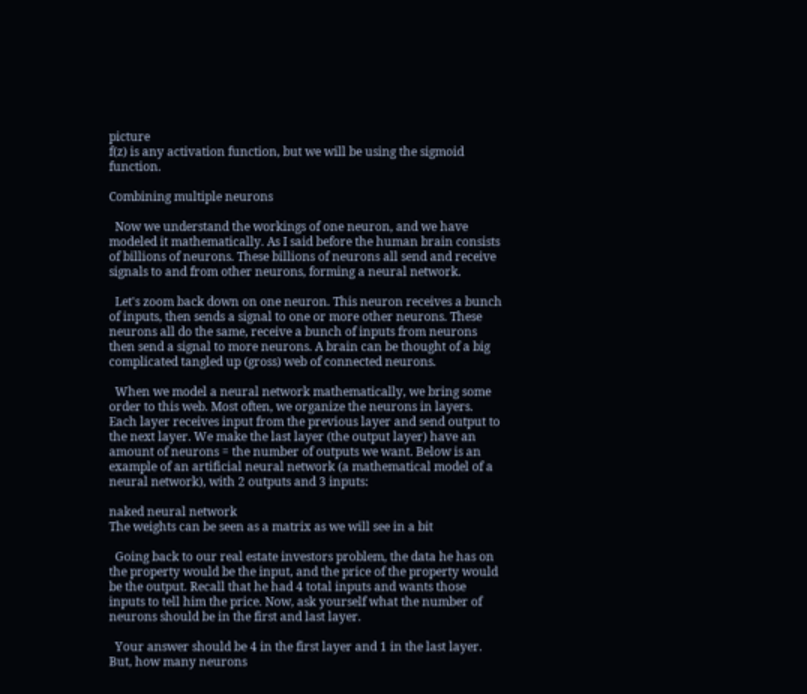picture
f(z) is any activation function, but we will be using the sigmoid function.

Combining multiple neurons

  Now we understand the workings of one neuron, and we have modeled it mathematically. As I said before the human brain consists of billions of neurons. These billions of neurons all send and receive signals to and from other neurons, forming a neural network.

  Let's zoom back down on one neuron. This neuron receives a bunch of inputs, then sends a signal to one or more other neurons. These neurons all do the same, receive a bunch of inputs from neurons then send a signal to more neurons. A brain can be thought of a big complicated tangled up (gross) web of connected neurons.

  When we model a neural network mathematically, we bring some order to this web. Most often, we organize the neurons in layers. Each layer receives input from the previous layer and send output to the next layer. We make the last layer (the output layer) have an amount of neurons = the number of outputs we want. Below is an example of an artificial neural network (a mathematical model of a neural network), with 2 outputs and 3 inputs:

naked neural network
The weights can be seen as a matrix as we will see in a bit

  Going back to our real estate investors problem, the data he has on the property would be the input, and the price of the property would be the output. Recall that he had 4 total inputs and wants those inputs to tell him the price. Now, ask yourself what the number of neurons should be in the first and last layer.

  Your answer should be 4 in the first layer and 1 in the last layer. But, how many neurons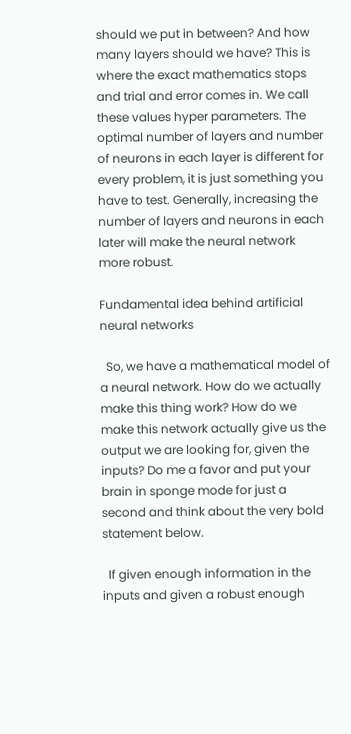should we put in between? And how many layers should we have? This is where the exact mathematics stops and trial and error comes in. We call these values hyper parameters. The optimal number of layers and number of neurons in each layer is different for every problem, it is just something you have to test. Generally, increasing the number of layers and neurons in each later will make the neural network more robust.

Fundamental idea behind artificial neural networks

  So, we have a mathematical model of a neural network. How do we actually make this thing work? How do we make this network actually give us the output we are looking for, given the inputs? Do me a favor and put your brain in sponge mode for just a second and think about the very bold statement below.

  If given enough information in the inputs and given a robust enough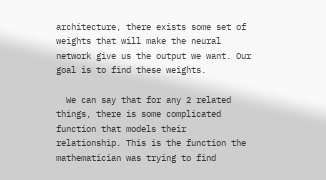architecture, there exists some set of weights that will make the neural network give us the output we want. Our goal is to find these weights.

  We can say that for any 2 related things, there is some complicated function that models their relationship. This is the function the mathematician was trying to find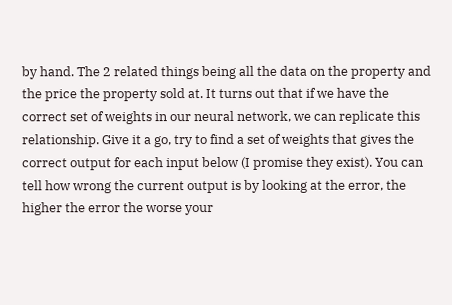by hand. The 2 related things being all the data on the property and the price the property sold at. It turns out that if we have the correct set of weights in our neural network, we can replicate this relationship. Give it a go, try to find a set of weights that gives the correct output for each input below (I promise they exist). You can tell how wrong the current output is by looking at the error, the higher the error the worse your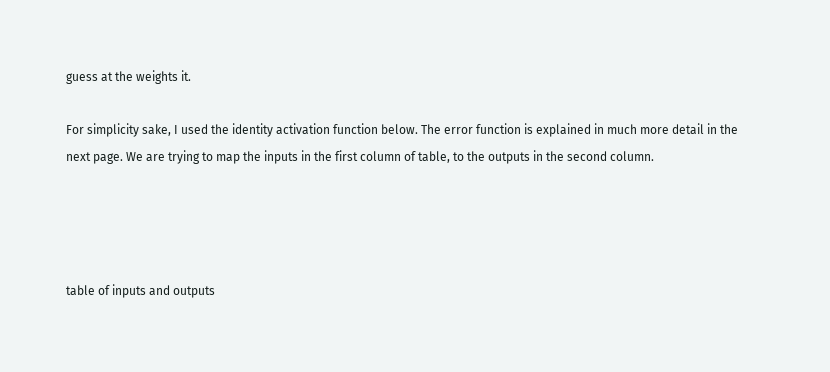guess at the weights it.

For simplicity sake, I used the identity activation function below. The error function is explained in much more detail in the next page. We are trying to map the inputs in the first column of table, to the outputs in the second column.




table of inputs and outputs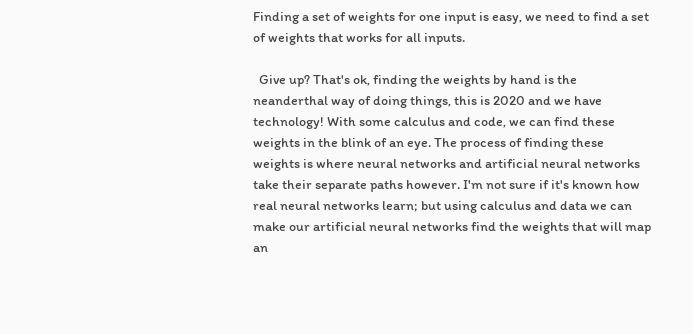Finding a set of weights for one input is easy, we need to find a set of weights that works for all inputs.

  Give up? That's ok, finding the weights by hand is the neanderthal way of doing things, this is 2020 and we have technology! With some calculus and code, we can find these weights in the blink of an eye. The process of finding these weights is where neural networks and artificial neural networks take their separate paths however. I'm not sure if it's known how real neural networks learn; but using calculus and data we can make our artificial neural networks find the weights that will map an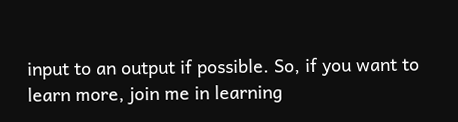input to an output if possible. So, if you want to learn more, join me in learning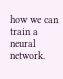how we can train a neural network.